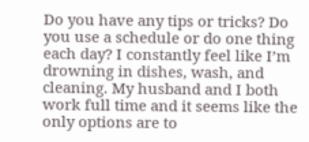Do you have any tips or tricks? Do you use a schedule or do one thing each day? I constantly feel like I’m drowning in dishes, wash, and cleaning. My husband and I both work full time and it seems like the only options are to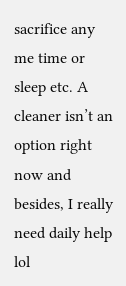sacrifice any me time or sleep etc. A cleaner isn’t an option right now and besides, I really need daily help lol